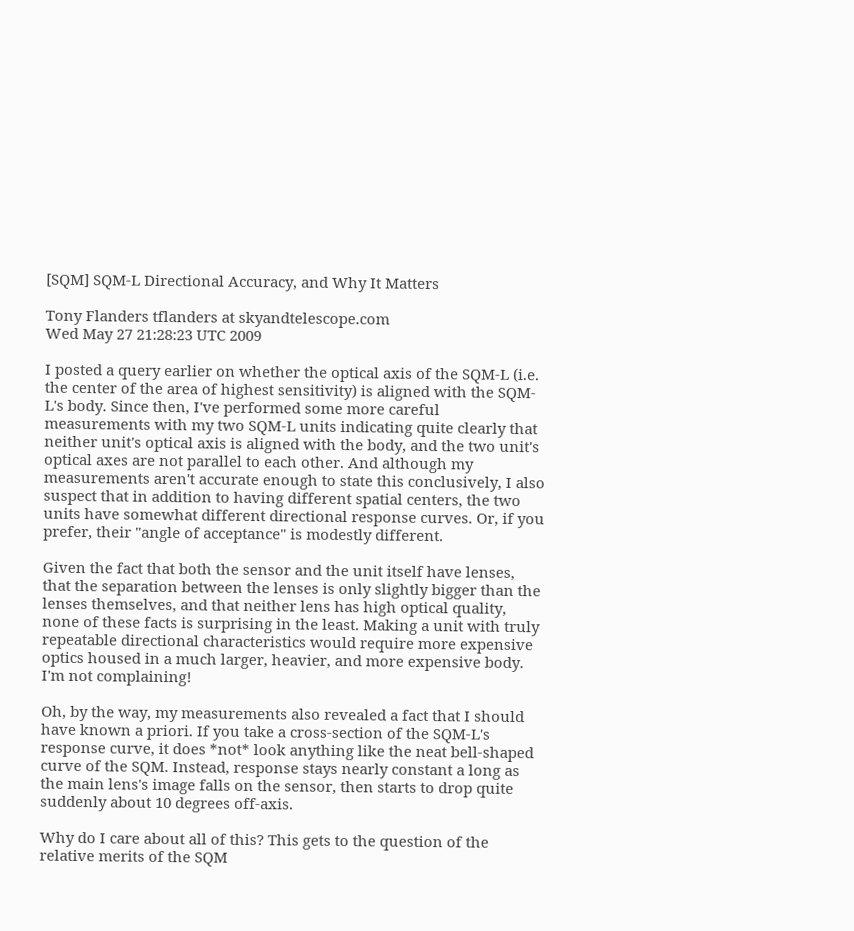[SQM] SQM-L Directional Accuracy, and Why It Matters

Tony Flanders tflanders at skyandtelescope.com
Wed May 27 21:28:23 UTC 2009

I posted a query earlier on whether the optical axis of the SQM-L (i.e. the center of the area of highest sensitivity) is aligned with the SQM-L's body. Since then, I've performed some more careful measurements with my two SQM-L units indicating quite clearly that neither unit's optical axis is aligned with the body, and the two unit's optical axes are not parallel to each other. And although my measurements aren't accurate enough to state this conclusively, I also suspect that in addition to having different spatial centers, the two units have somewhat different directional response curves. Or, if you prefer, their "angle of acceptance" is modestly different.

Given the fact that both the sensor and the unit itself have lenses, that the separation between the lenses is only slightly bigger than the lenses themselves, and that neither lens has high optical quality, none of these facts is surprising in the least. Making a unit with truly repeatable directional characteristics would require more expensive optics housed in a much larger, heavier, and more expensive body. I'm not complaining!

Oh, by the way, my measurements also revealed a fact that I should have known a priori. If you take a cross-section of the SQM-L's response curve, it does *not* look anything like the neat bell-shaped curve of the SQM. Instead, response stays nearly constant a long as the main lens's image falls on the sensor, then starts to drop quite suddenly about 10 degrees off-axis.

Why do I care about all of this? This gets to the question of the relative merits of the SQM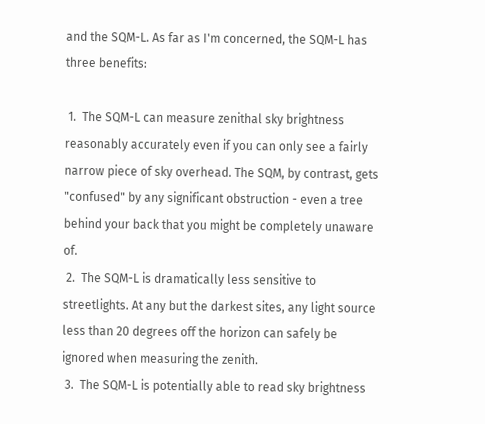and the SQM-L. As far as I'm concerned, the SQM-L has three benefits:

 1.  The SQM-L can measure zenithal sky brightness reasonably accurately even if you can only see a fairly narrow piece of sky overhead. The SQM, by contrast, gets "confused" by any significant obstruction - even a tree behind your back that you might be completely unaware of.
 2.  The SQM-L is dramatically less sensitive to streetlights. At any but the darkest sites, any light source less than 20 degrees off the horizon can safely be ignored when measuring the zenith.
 3.  The SQM-L is potentially able to read sky brightness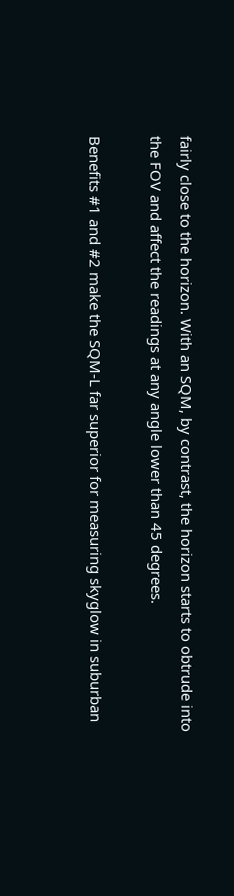fairly close to the horizon. With an SQM, by contrast, the horizon starts to obtrude into the FOV and affect the readings at any angle lower than 45 degrees.

Benefits #1 and #2 make the SQM-L far superior for measuring skyglow in suburban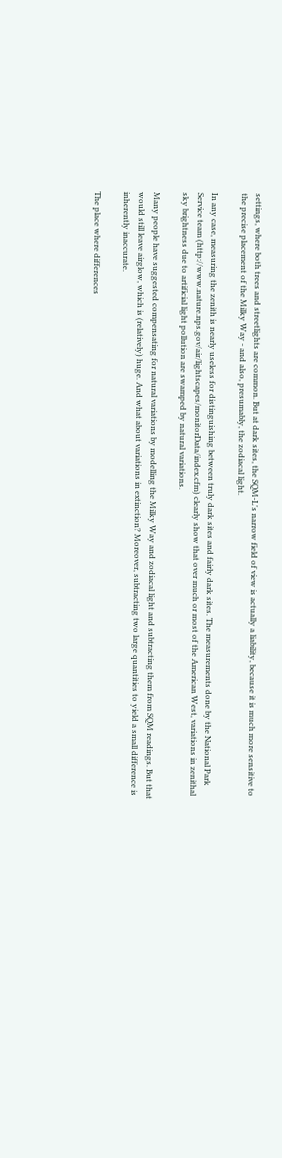settings, where both trees and streetlights are common. But at dark sites, the SQM-L's narrow field of view is actually a liability, because it is much more sensitive to the precise placement of the Milky Way - and also, presumably, the zodiacal light.

In any case, measuring the zenith is nearly useless for distinguishing between truly dark sites and fairly dark sites. The measurements done by the National Park Service team (http://www.nature.nps.gov/air/lightscapes/monitorData/index.cfm) clearly show that over much or most of the American West, variations in zenithal sky brightness due to artificial light pollution are swamped by natural variations.

Many people have suggested compensating for natural variations by modelling the Milky Way and zodiacal light and subtracting them from SQM readings. But that would still leave airglow, which is (relatively) huge. And what about variations in extinction? Moreover, subtracting two large quantities to yield a small difference is inherently inaccurate.

The place where differences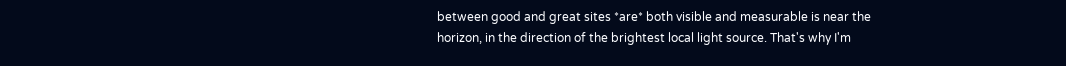between good and great sites *are* both visible and measurable is near the horizon, in the direction of the brightest local light source. That's why I'm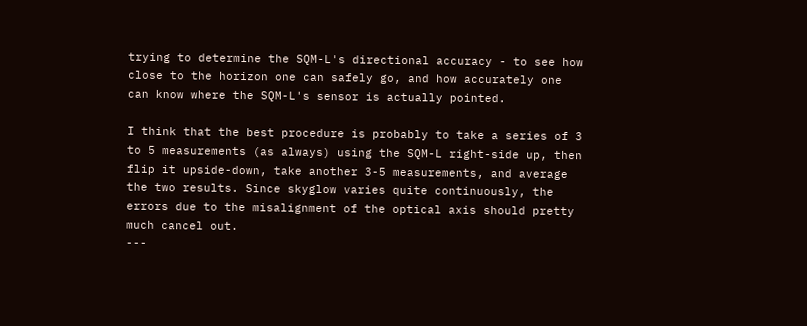trying to determine the SQM-L's directional accuracy - to see how close to the horizon one can safely go, and how accurately one can know where the SQM-L's sensor is actually pointed.

I think that the best procedure is probably to take a series of 3 to 5 measurements (as always) using the SQM-L right-side up, then flip it upside-down, take another 3-5 measurements, and average the two results. Since skyglow varies quite continuously, the errors due to the misalignment of the optical axis should pretty much cancel out.
---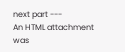next part ---
An HTML attachment was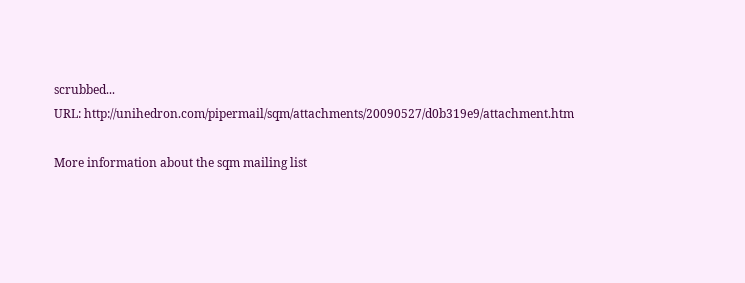scrubbed...
URL: http://unihedron.com/pipermail/sqm/attachments/20090527/d0b319e9/attachment.htm

More information about the sqm mailing list